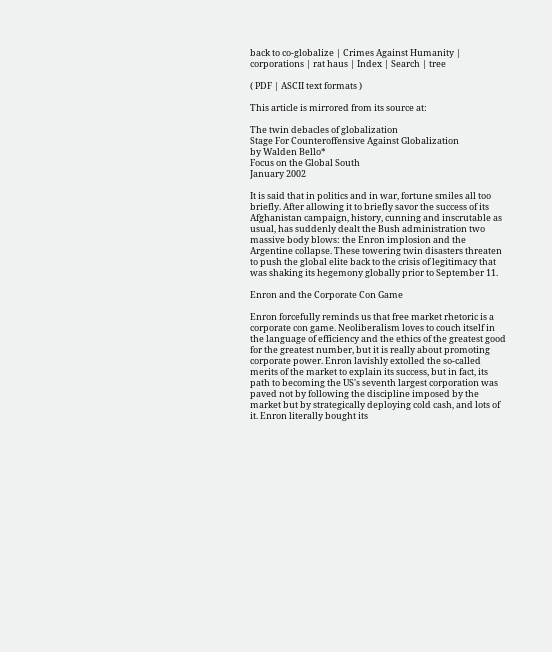back to co-globalize | Crimes Against Humanity | corporations | rat haus | Index | Search | tree

( PDF | ASCII text formats )

This article is mirrored from its source at:

The twin debacles of globalization
Stage For Counteroffensive Against Globalization
by Walden Bello*
Focus on the Global South
January 2002

It is said that in politics and in war, fortune smiles all too briefly. After allowing it to briefly savor the success of its Afghanistan campaign, history, cunning and inscrutable as usual, has suddenly dealt the Bush administration two massive body blows: the Enron implosion and the Argentine collapse. These towering twin disasters threaten to push the global elite back to the crisis of legitimacy that was shaking its hegemony globally prior to September 11.

Enron and the Corporate Con Game

Enron forcefully reminds us that free market rhetoric is a corporate con game. Neoliberalism loves to couch itself in the language of efficiency and the ethics of the greatest good for the greatest number, but it is really about promoting corporate power. Enron lavishly extolled the so-called merits of the market to explain its success, but in fact, its path to becoming the US's seventh largest corporation was paved not by following the discipline imposed by the market but by strategically deploying cold cash, and lots of it. Enron literally bought its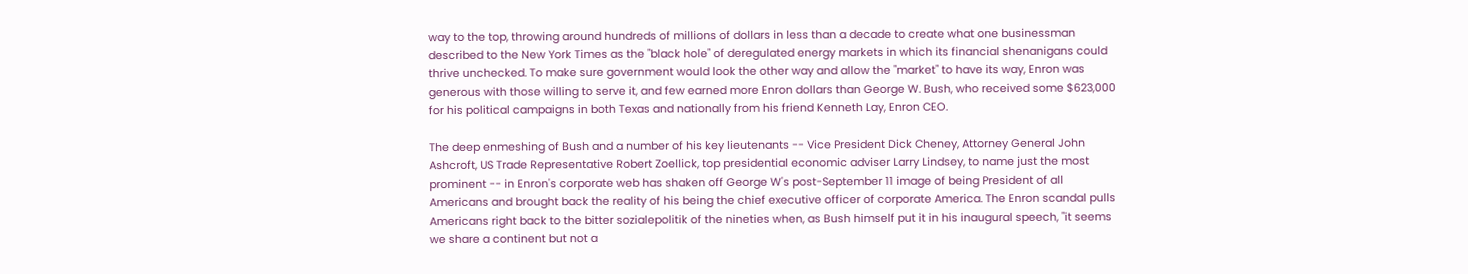way to the top, throwing around hundreds of millions of dollars in less than a decade to create what one businessman described to the New York Times as the "black hole" of deregulated energy markets in which its financial shenanigans could thrive unchecked. To make sure government would look the other way and allow the "market" to have its way, Enron was generous with those willing to serve it, and few earned more Enron dollars than George W. Bush, who received some $623,000 for his political campaigns in both Texas and nationally from his friend Kenneth Lay, Enron CEO.

The deep enmeshing of Bush and a number of his key lieutenants -- Vice President Dick Cheney, Attorney General John Ashcroft, US Trade Representative Robert Zoellick, top presidential economic adviser Larry Lindsey, to name just the most prominent -- in Enron's corporate web has shaken off George W's post-September 11 image of being President of all Americans and brought back the reality of his being the chief executive officer of corporate America. The Enron scandal pulls Americans right back to the bitter sozialepolitik of the nineties when, as Bush himself put it in his inaugural speech, "it seems we share a continent but not a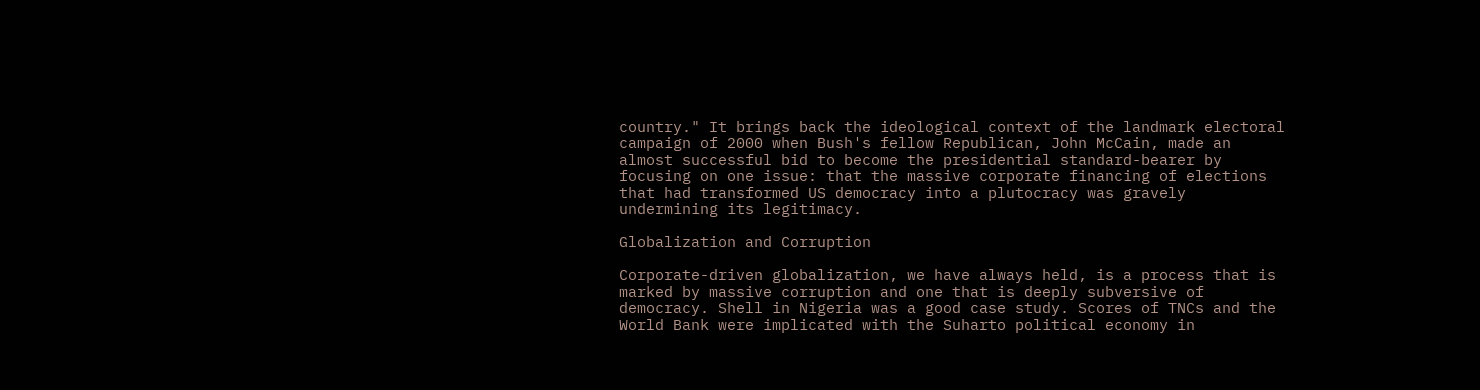country." It brings back the ideological context of the landmark electoral campaign of 2000 when Bush's fellow Republican, John McCain, made an almost successful bid to become the presidential standard-bearer by focusing on one issue: that the massive corporate financing of elections that had transformed US democracy into a plutocracy was gravely undermining its legitimacy.

Globalization and Corruption

Corporate-driven globalization, we have always held, is a process that is marked by massive corruption and one that is deeply subversive of democracy. Shell in Nigeria was a good case study. Scores of TNCs and the World Bank were implicated with the Suharto political economy in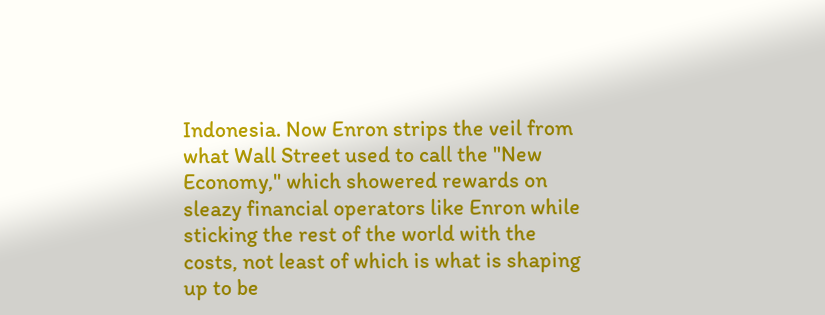Indonesia. Now Enron strips the veil from what Wall Street used to call the "New Economy," which showered rewards on sleazy financial operators like Enron while sticking the rest of the world with the costs, not least of which is what is shaping up to be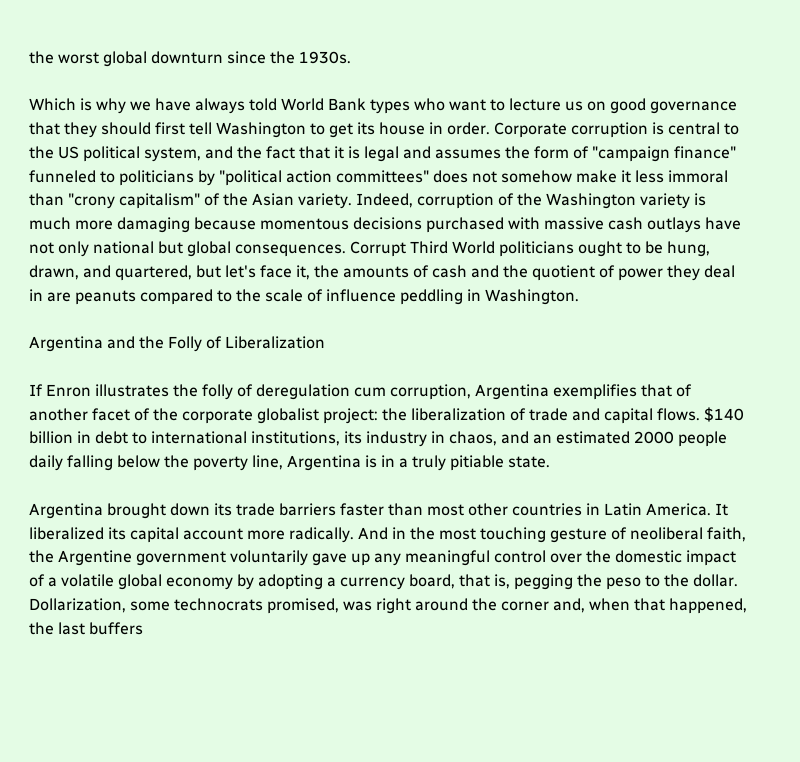the worst global downturn since the 1930s.

Which is why we have always told World Bank types who want to lecture us on good governance that they should first tell Washington to get its house in order. Corporate corruption is central to the US political system, and the fact that it is legal and assumes the form of "campaign finance" funneled to politicians by "political action committees" does not somehow make it less immoral than "crony capitalism" of the Asian variety. Indeed, corruption of the Washington variety is much more damaging because momentous decisions purchased with massive cash outlays have not only national but global consequences. Corrupt Third World politicians ought to be hung, drawn, and quartered, but let's face it, the amounts of cash and the quotient of power they deal in are peanuts compared to the scale of influence peddling in Washington.

Argentina and the Folly of Liberalization

If Enron illustrates the folly of deregulation cum corruption, Argentina exemplifies that of another facet of the corporate globalist project: the liberalization of trade and capital flows. $140 billion in debt to international institutions, its industry in chaos, and an estimated 2000 people daily falling below the poverty line, Argentina is in a truly pitiable state.

Argentina brought down its trade barriers faster than most other countries in Latin America. It liberalized its capital account more radically. And in the most touching gesture of neoliberal faith, the Argentine government voluntarily gave up any meaningful control over the domestic impact of a volatile global economy by adopting a currency board, that is, pegging the peso to the dollar. Dollarization, some technocrats promised, was right around the corner and, when that happened, the last buffers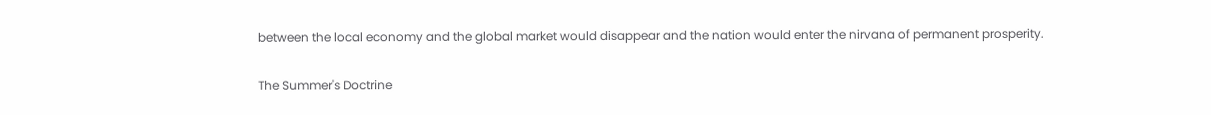between the local economy and the global market would disappear and the nation would enter the nirvana of permanent prosperity.

The Summer's Doctrine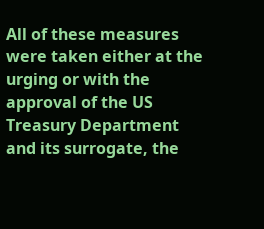All of these measures were taken either at the urging or with the approval of the US Treasury Department and its surrogate, the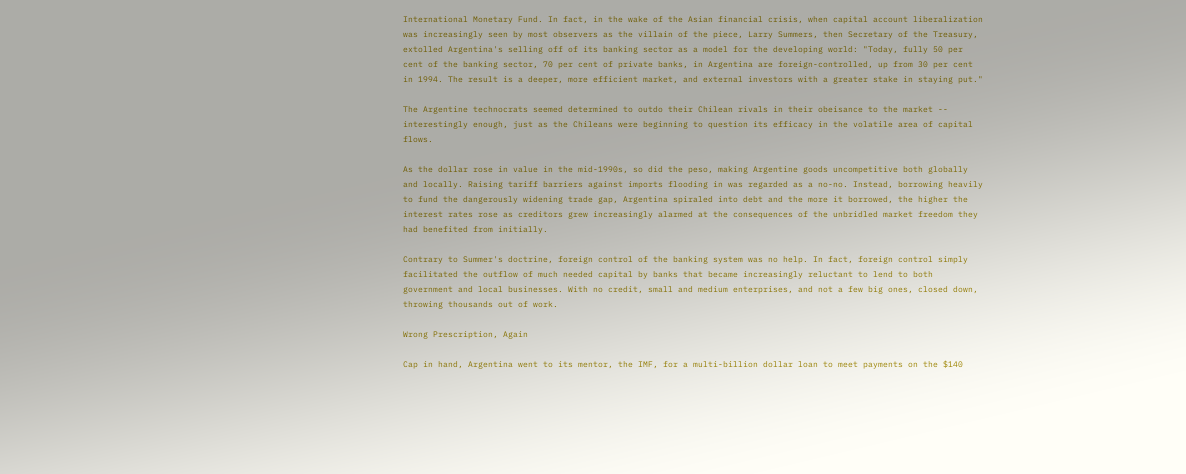International Monetary Fund. In fact, in the wake of the Asian financial crisis, when capital account liberalization was increasingly seen by most observers as the villain of the piece, Larry Summers, then Secretary of the Treasury, extolled Argentina's selling off of its banking sector as a model for the developing world: "Today, fully 50 per cent of the banking sector, 70 per cent of private banks, in Argentina are foreign-controlled, up from 30 per cent in 1994. The result is a deeper, more efficient market, and external investors with a greater stake in staying put."

The Argentine technocrats seemed determined to outdo their Chilean rivals in their obeisance to the market -- interestingly enough, just as the Chileans were beginning to question its efficacy in the volatile area of capital flows.

As the dollar rose in value in the mid-1990s, so did the peso, making Argentine goods uncompetitive both globally and locally. Raising tariff barriers against imports flooding in was regarded as a no-no. Instead, borrowing heavily to fund the dangerously widening trade gap, Argentina spiraled into debt and the more it borrowed, the higher the interest rates rose as creditors grew increasingly alarmed at the consequences of the unbridled market freedom they had benefited from initially.

Contrary to Summer's doctrine, foreign control of the banking system was no help. In fact, foreign control simply facilitated the outflow of much needed capital by banks that became increasingly reluctant to lend to both government and local businesses. With no credit, small and medium enterprises, and not a few big ones, closed down, throwing thousands out of work.

Wrong Prescription, Again

Cap in hand, Argentina went to its mentor, the IMF, for a multi-billion dollar loan to meet payments on the $140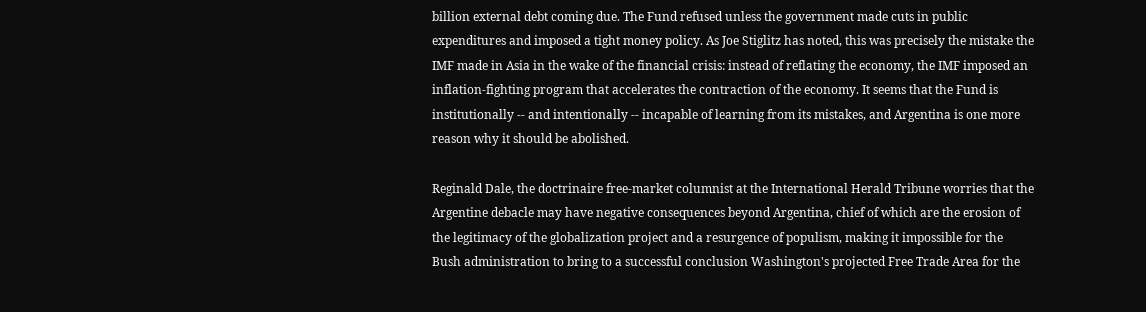billion external debt coming due. The Fund refused unless the government made cuts in public expenditures and imposed a tight money policy. As Joe Stiglitz has noted, this was precisely the mistake the IMF made in Asia in the wake of the financial crisis: instead of reflating the economy, the IMF imposed an inflation-fighting program that accelerates the contraction of the economy. It seems that the Fund is institutionally -- and intentionally -- incapable of learning from its mistakes, and Argentina is one more reason why it should be abolished.

Reginald Dale, the doctrinaire free-market columnist at the International Herald Tribune worries that the Argentine debacle may have negative consequences beyond Argentina, chief of which are the erosion of the legitimacy of the globalization project and a resurgence of populism, making it impossible for the Bush administration to bring to a successful conclusion Washington's projected Free Trade Area for the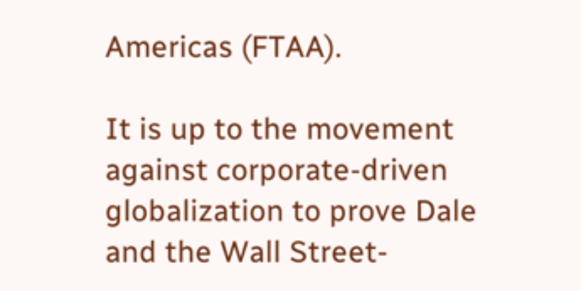Americas (FTAA).

It is up to the movement against corporate-driven globalization to prove Dale and the Wall Street-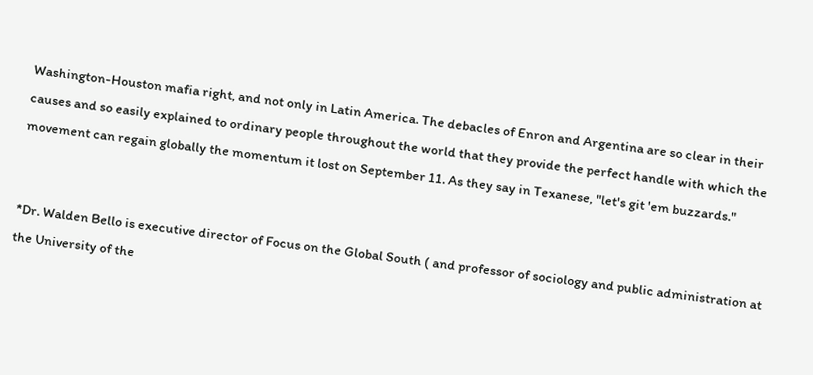Washington-Houston mafia right, and not only in Latin America. The debacles of Enron and Argentina are so clear in their causes and so easily explained to ordinary people throughout the world that they provide the perfect handle with which the movement can regain globally the momentum it lost on September 11. As they say in Texanese, "let's git 'em buzzards."


*Dr. Walden Bello is executive director of Focus on the Global South ( and professor of sociology and public administration at the University of the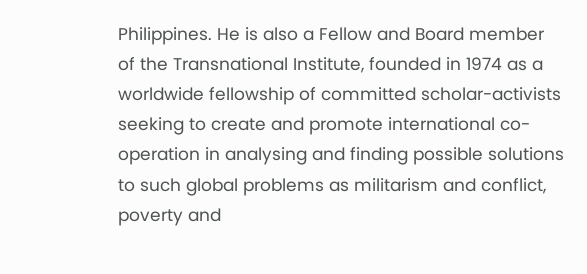Philippines. He is also a Fellow and Board member of the Transnational Institute, founded in 1974 as a worldwide fellowship of committed scholar-activists seeking to create and promote international co-operation in analysing and finding possible solutions to such global problems as militarism and conflict, poverty and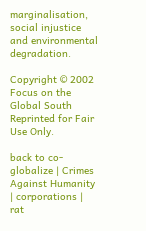marginalisation, social injustice and environmental degradation.

Copyright © 2002 Focus on the Global South
Reprinted for Fair Use Only.

back to co-globalize | Crimes Against Humanity | corporations | rat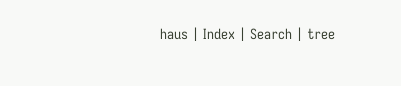haus | Index | Search | tree